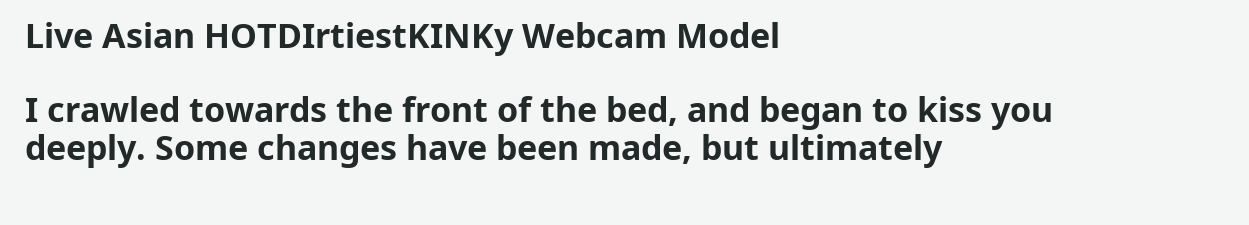Live Asian HOTDIrtiestKINKy Webcam Model

I crawled towards the front of the bed, and began to kiss you deeply. Some changes have been made, but ultimately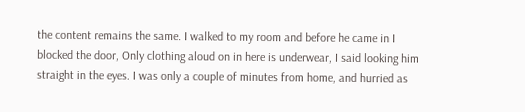the content remains the same. I walked to my room and before he came in I blocked the door, Only clothing aloud on in here is underwear, I said looking him straight in the eyes. I was only a couple of minutes from home, and hurried as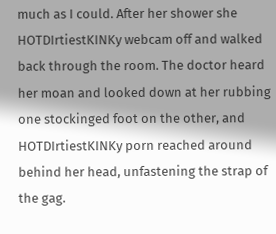much as I could. After her shower she HOTDIrtiestKINKy webcam off and walked back through the room. The doctor heard her moan and looked down at her rubbing one stockinged foot on the other, and HOTDIrtiestKINKy porn reached around behind her head, unfastening the strap of the gag.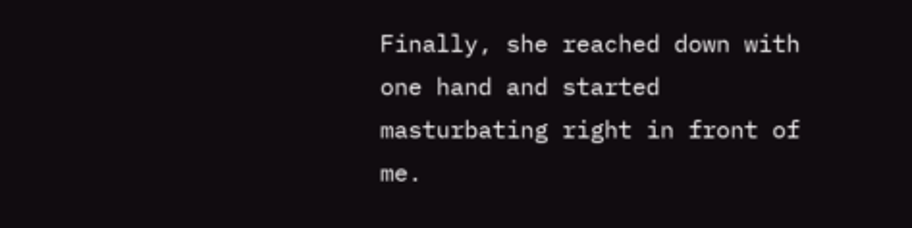Finally, she reached down with one hand and started masturbating right in front of me.